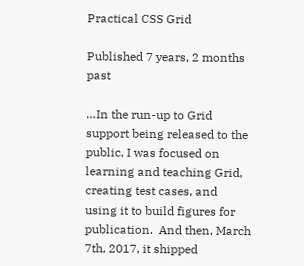Practical CSS Grid

Published 7 years, 2 months past

…In the run-up to Grid support being released to the public, I was focused on learning and teaching Grid, creating test cases, and using it to build figures for publication.  And then, March 7th, 2017, it shipped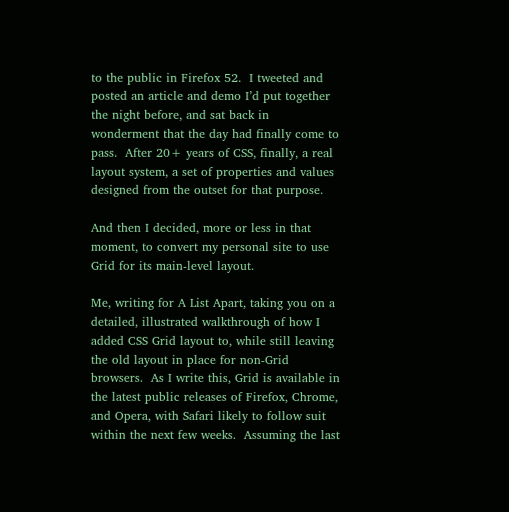to the public in Firefox 52.  I tweeted and posted an article and demo I’d put together the night before, and sat back in wonderment that the day had finally come to pass.  After 20+ years of CSS, finally, a real layout system, a set of properties and values designed from the outset for that purpose.

And then I decided, more or less in that moment, to convert my personal site to use Grid for its main-level layout.

Me, writing for A List Apart, taking you on a detailed, illustrated walkthrough of how I added CSS Grid layout to, while still leaving the old layout in place for non-Grid browsers.  As I write this, Grid is available in the latest public releases of Firefox, Chrome, and Opera, with Safari likely to follow suit within the next few weeks.  Assuming the last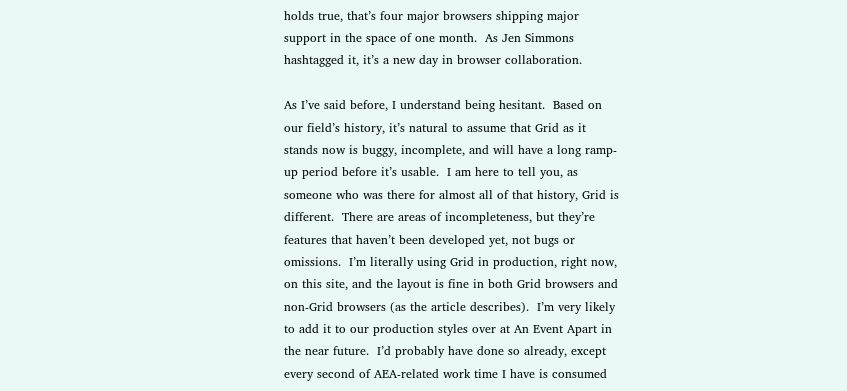holds true, that’s four major browsers shipping major support in the space of one month.  As Jen Simmons hashtagged it, it’s a new day in browser collaboration.

As I’ve said before, I understand being hesitant.  Based on our field’s history, it’s natural to assume that Grid as it stands now is buggy, incomplete, and will have a long ramp-up period before it’s usable.  I am here to tell you, as someone who was there for almost all of that history, Grid is different.  There are areas of incompleteness, but they’re features that haven’t been developed yet, not bugs or omissions.  I’m literally using Grid in production, right now, on this site, and the layout is fine in both Grid browsers and non-Grid browsers (as the article describes).  I’m very likely to add it to our production styles over at An Event Apart in the near future.  I’d probably have done so already, except every second of AEA-related work time I have is consumed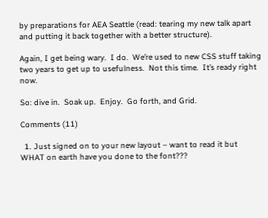by preparations for AEA Seattle (read: tearing my new talk apart and putting it back together with a better structure).

Again, I get being wary.  I do.  We’re used to new CSS stuff taking two years to get up to usefulness.  Not this time.  It’s ready right now.

So: dive in.  Soak up.  Enjoy.  Go forth, and Grid.

Comments (11)

  1. Just signed on to your new layout – want to read it but WHAT on earth have you done to the font???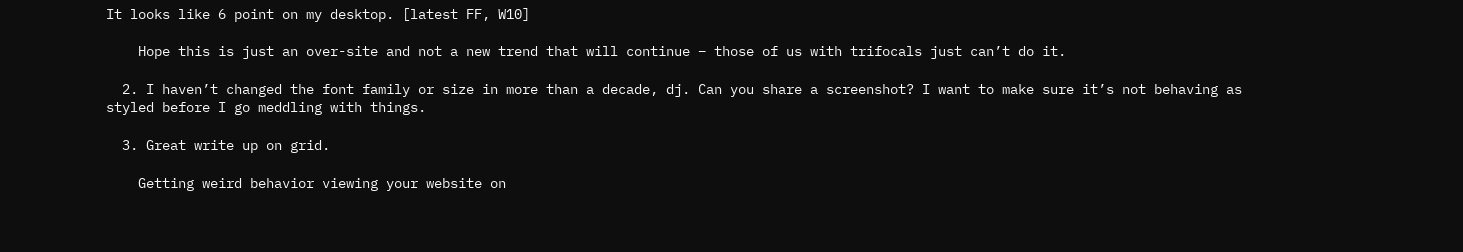It looks like 6 point on my desktop. [latest FF, W10]

    Hope this is just an over-site and not a new trend that will continue – those of us with trifocals just can’t do it.

  2. I haven’t changed the font family or size in more than a decade, dj. Can you share a screenshot? I want to make sure it’s not behaving as styled before I go meddling with things.

  3. Great write up on grid.

    Getting weird behavior viewing your website on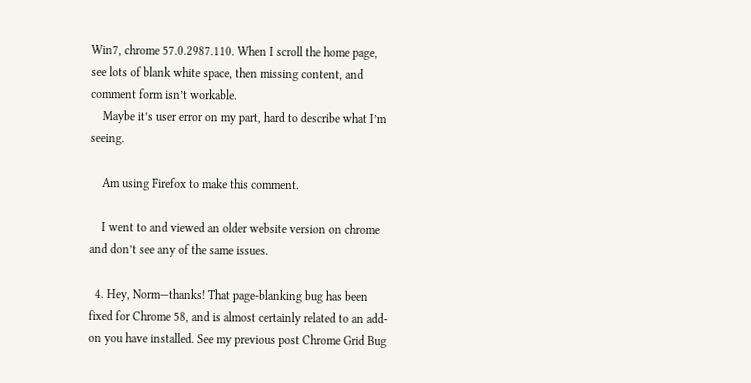Win7, chrome 57.0.2987.110. When I scroll the home page, see lots of blank white space, then missing content, and comment form isn’t workable.
    Maybe it’s user error on my part, hard to describe what I’m seeing.

    Am using Firefox to make this comment.

    I went to and viewed an older website version on chrome and don’t see any of the same issues.

  4. Hey, Norm—thanks! That page-blanking bug has been fixed for Chrome 58, and is almost certainly related to an add-on you have installed. See my previous post Chrome Grid Bug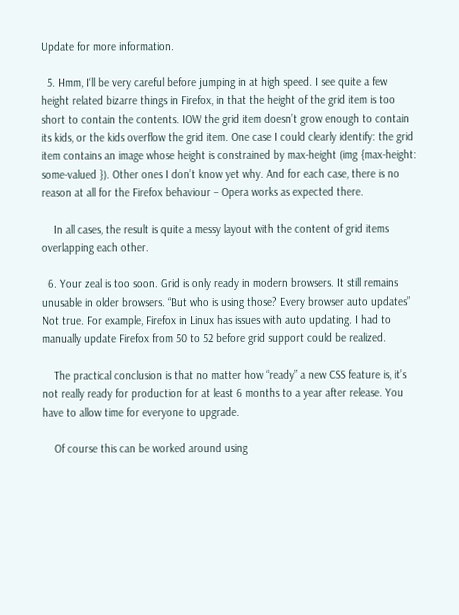Update for more information.

  5. Hmm, I‘ll be very careful before jumping in at high speed. I see quite a few height related bizarre things in Firefox, in that the height of the grid item is too short to contain the contents. IOW the grid item doesn’t grow enough to contain its kids, or the kids overflow the grid item. One case I could clearly identify: the grid item contains an image whose height is constrained by max-height (img {max-height: some-valued }). Other ones I don’t know yet why. And for each case, there is no reason at all for the Firefox behaviour – Opera works as expected there.

    In all cases, the result is quite a messy layout with the content of grid items overlapping each other.

  6. Your zeal is too soon. Grid is only ready in modern browsers. It still remains unusable in older browsers. “But who is using those? Every browser auto updates” Not true. For example, Firefox in Linux has issues with auto updating. I had to manually update Firefox from 50 to 52 before grid support could be realized.

    The practical conclusion is that no matter how “ready” a new CSS feature is, it’s not really ready for production for at least 6 months to a year after release. You have to allow time for everyone to upgrade.

    Of course this can be worked around using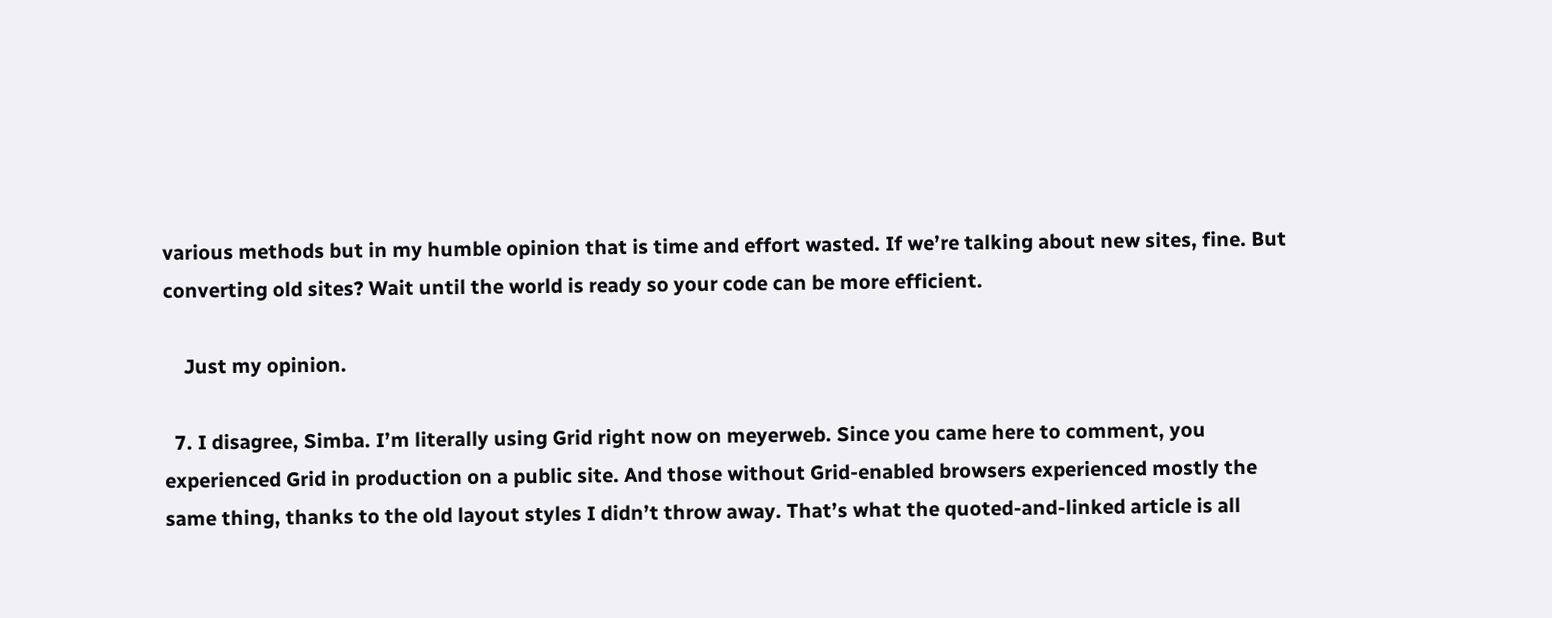various methods but in my humble opinion that is time and effort wasted. If we’re talking about new sites, fine. But converting old sites? Wait until the world is ready so your code can be more efficient.

    Just my opinion.

  7. I disagree, Simba. I’m literally using Grid right now on meyerweb. Since you came here to comment, you experienced Grid in production on a public site. And those without Grid-enabled browsers experienced mostly the same thing, thanks to the old layout styles I didn’t throw away. That’s what the quoted-and-linked article is all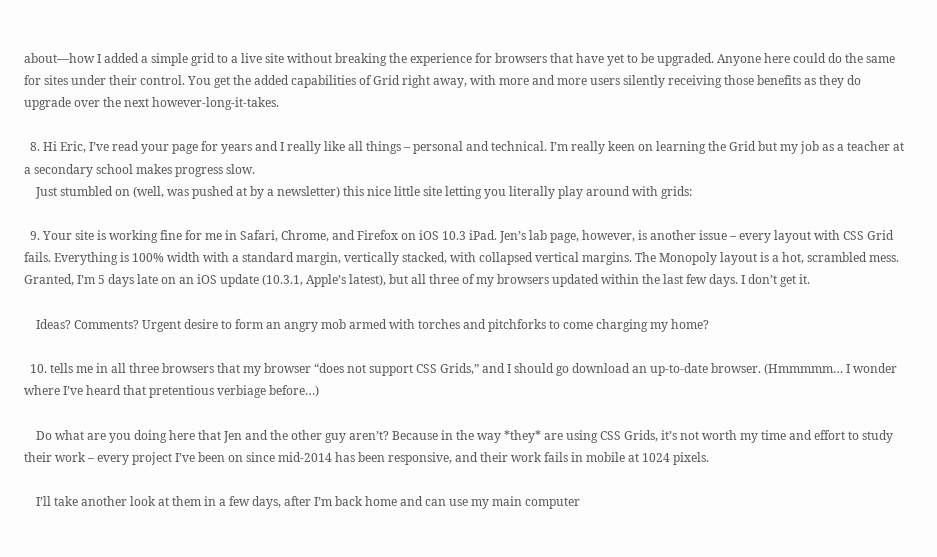about—how I added a simple grid to a live site without breaking the experience for browsers that have yet to be upgraded. Anyone here could do the same for sites under their control. You get the added capabilities of Grid right away, with more and more users silently receiving those benefits as they do upgrade over the next however-long-it-takes.

  8. Hi Eric, I’ve read your page for years and I really like all things – personal and technical. I’m really keen on learning the Grid but my job as a teacher at a secondary school makes progress slow.
    Just stumbled on (well, was pushed at by a newsletter) this nice little site letting you literally play around with grids:

  9. Your site is working fine for me in Safari, Chrome, and Firefox on iOS 10.3 iPad. Jen’s lab page, however, is another issue – every layout with CSS Grid fails. Everything is 100% width with a standard margin, vertically stacked, with collapsed vertical margins. The Monopoly layout is a hot, scrambled mess. Granted, I’m 5 days late on an iOS update (10.3.1, Apple’s latest), but all three of my browsers updated within the last few days. I don’t get it.

    Ideas? Comments? Urgent desire to form an angry mob armed with torches and pitchforks to come charging my home?

  10. tells me in all three browsers that my browser “does not support CSS Grids,” and I should go download an up-to-date browser. (Hmmmmm… I wonder where I’ve heard that pretentious verbiage before…)

    Do what are you doing here that Jen and the other guy aren’t? Because in the way *they* are using CSS Grids, it’s not worth my time and effort to study their work – every project I’ve been on since mid-2014 has been responsive, and their work fails in mobile at 1024 pixels.

    I’ll take another look at them in a few days, after I’m back home and can use my main computer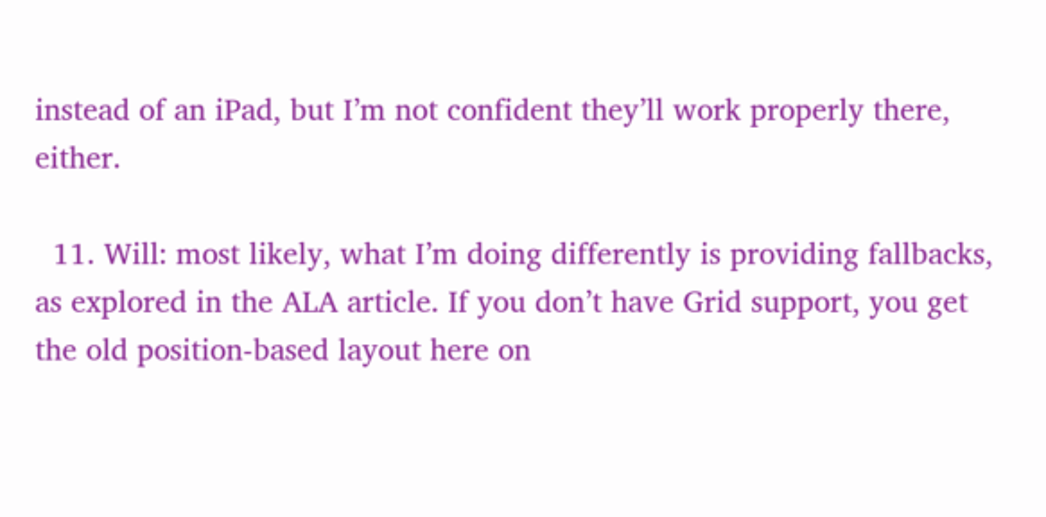instead of an iPad, but I’m not confident they’ll work properly there, either.

  11. Will: most likely, what I’m doing differently is providing fallbacks, as explored in the ALA article. If you don’t have Grid support, you get the old position-based layout here on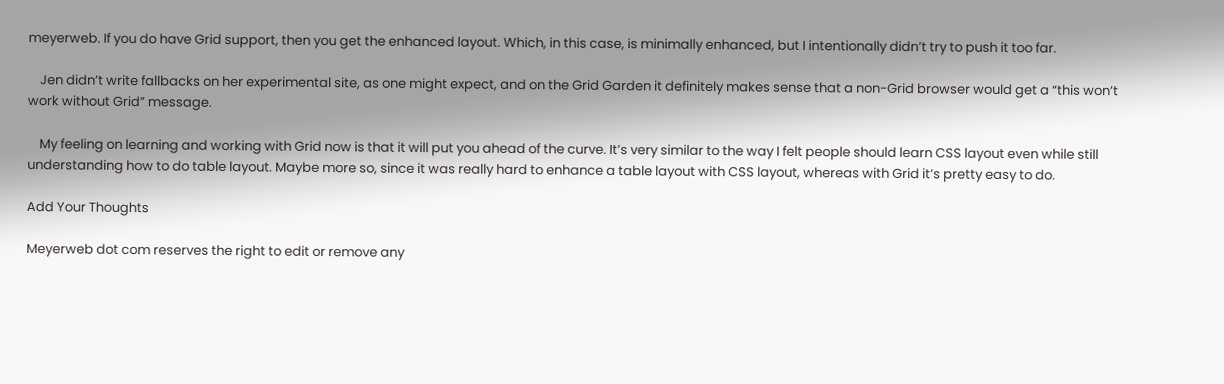meyerweb. If you do have Grid support, then you get the enhanced layout. Which, in this case, is minimally enhanced, but I intentionally didn’t try to push it too far.

    Jen didn’t write fallbacks on her experimental site, as one might expect, and on the Grid Garden it definitely makes sense that a non-Grid browser would get a “this won’t work without Grid” message.

    My feeling on learning and working with Grid now is that it will put you ahead of the curve. It’s very similar to the way I felt people should learn CSS layout even while still understanding how to do table layout. Maybe more so, since it was really hard to enhance a table layout with CSS layout, whereas with Grid it’s pretty easy to do.

Add Your Thoughts

Meyerweb dot com reserves the right to edit or remove any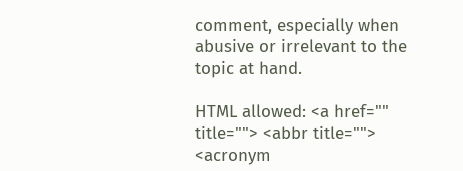comment, especially when abusive or irrelevant to the topic at hand.

HTML allowed: <a href="" title=""> <abbr title=""> <acronym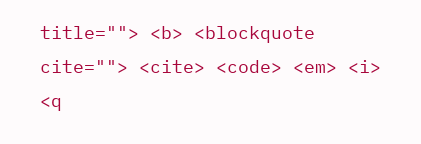title=""> <b> <blockquote cite=""> <cite> <code> <em> <i> <q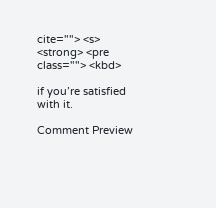cite=""> <s> <strong> <pre class=""> <kbd>

if you’re satisfied with it.

Comment Preview